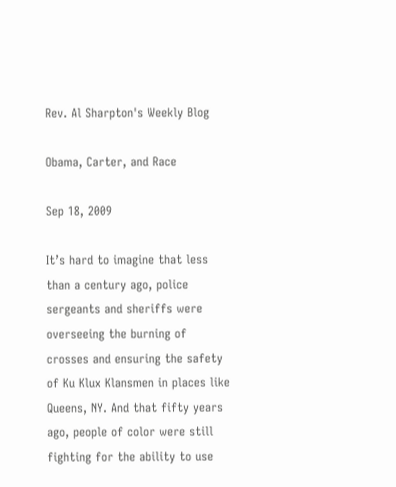Rev. Al Sharpton's Weekly Blog

Obama, Carter, and Race

Sep 18, 2009

It’s hard to imagine that less than a century ago, police sergeants and sheriffs were overseeing the burning of crosses and ensuring the safety of Ku Klux Klansmen in places like Queens, NY. And that fifty years ago, people of color were still fighting for the ability to use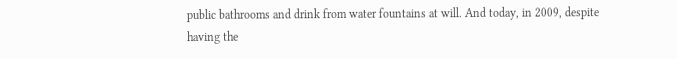public bathrooms and drink from water fountains at will. And today, in 2009, despite having the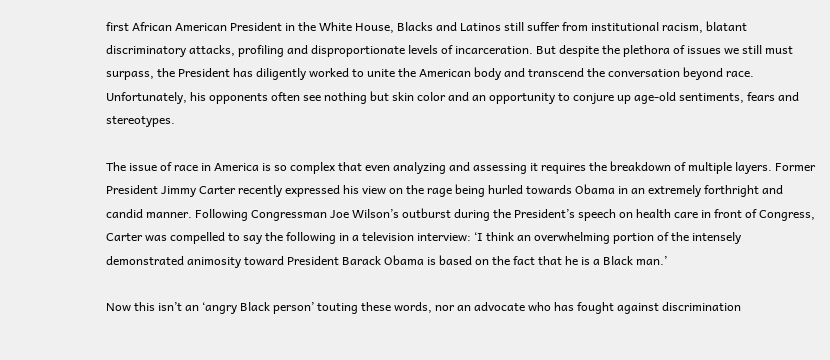first African American President in the White House, Blacks and Latinos still suffer from institutional racism, blatant discriminatory attacks, profiling and disproportionate levels of incarceration. But despite the plethora of issues we still must surpass, the President has diligently worked to unite the American body and transcend the conversation beyond race. Unfortunately, his opponents often see nothing but skin color and an opportunity to conjure up age-old sentiments, fears and stereotypes.

The issue of race in America is so complex that even analyzing and assessing it requires the breakdown of multiple layers. Former President Jimmy Carter recently expressed his view on the rage being hurled towards Obama in an extremely forthright and candid manner. Following Congressman Joe Wilson’s outburst during the President’s speech on health care in front of Congress, Carter was compelled to say the following in a television interview: ‘I think an overwhelming portion of the intensely demonstrated animosity toward President Barack Obama is based on the fact that he is a Black man.’

Now this isn’t an ‘angry Black person’ touting these words, nor an advocate who has fought against discrimination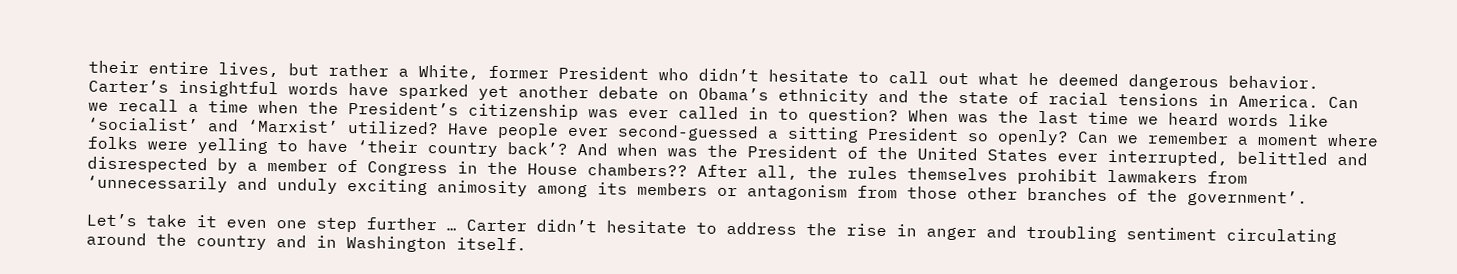their entire lives, but rather a White, former President who didn’t hesitate to call out what he deemed dangerous behavior. Carter’s insightful words have sparked yet another debate on Obama’s ethnicity and the state of racial tensions in America. Can we recall a time when the President’s citizenship was ever called in to question? When was the last time we heard words like ‘socialist’ and ‘Marxist’ utilized? Have people ever second-guessed a sitting President so openly? Can we remember a moment where folks were yelling to have ‘their country back’? And when was the President of the United States ever interrupted, belittled and disrespected by a member of Congress in the House chambers?? After all, the rules themselves prohibit lawmakers from ‘unnecessarily and unduly exciting animosity among its members or antagonism from those other branches of the government’.

Let’s take it even one step further … Carter didn’t hesitate to address the rise in anger and troubling sentiment circulating around the country and in Washington itself.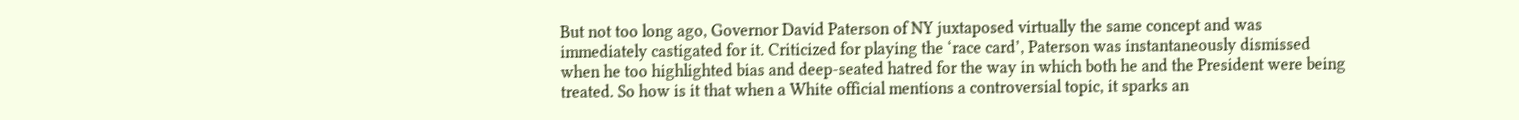But not too long ago, Governor David Paterson of NY juxtaposed virtually the same concept and was immediately castigated for it. Criticized for playing the ‘race card’, Paterson was instantaneously dismissed when he too highlighted bias and deep-seated hatred for the way in which both he and the President were being treated. So how is it that when a White official mentions a controversial topic, it sparks an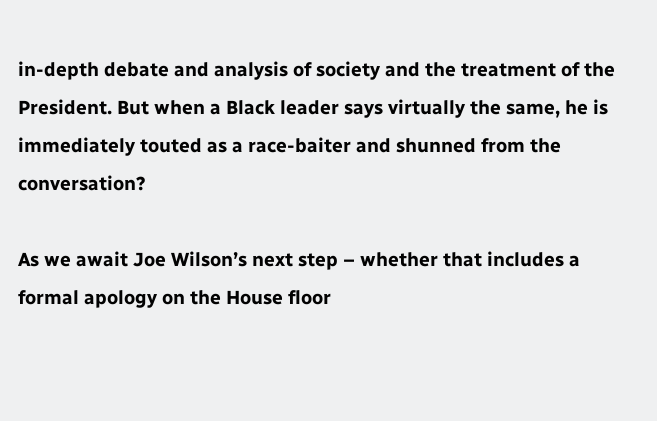in-depth debate and analysis of society and the treatment of the President. But when a Black leader says virtually the same, he is immediately touted as a race-baiter and shunned from the conversation?

As we await Joe Wilson’s next step – whether that includes a formal apology on the House floor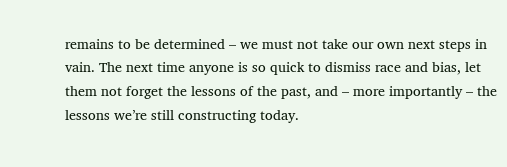remains to be determined – we must not take our own next steps in vain. The next time anyone is so quick to dismiss race and bias, let them not forget the lessons of the past, and – more importantly – the lessons we’re still constructing today.